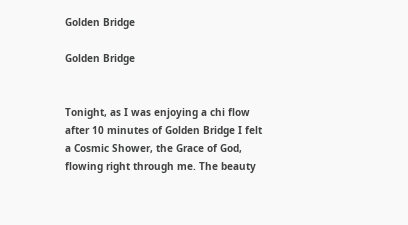Golden Bridge

Golden Bridge


Tonight, as I was enjoying a chi flow after 10 minutes of Golden Bridge I felt a Cosmic Shower, the Grace of God, flowing right through me. The beauty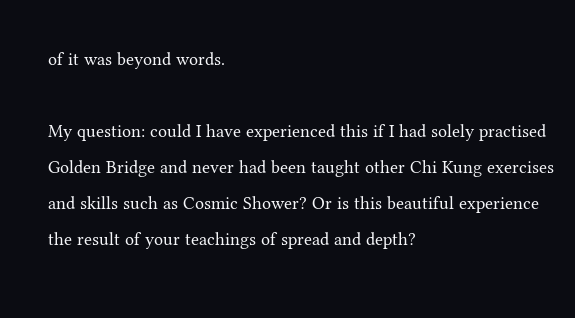of it was beyond words.

My question: could I have experienced this if I had solely practised Golden Bridge and never had been taught other Chi Kung exercises and skills such as Cosmic Shower? Or is this beautiful experience the result of your teachings of spread and depth?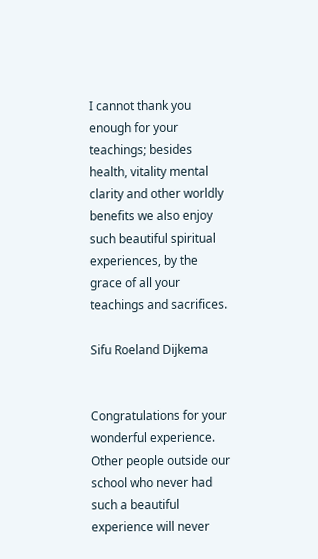I cannot thank you enough for your teachings; besides health, vitality mental clarity and other worldly benefits we also enjoy such beautiful spiritual experiences, by the grace of all your teachings and sacrifices.

Sifu Roeland Dijkema


Congratulations for your wonderful experience. Other people outside our school who never had such a beautiful experience will never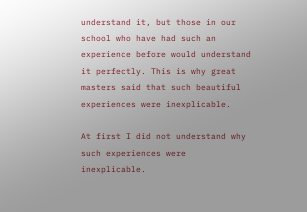understand it, but those in our school who have had such an experience before would understand it perfectly. This is why great masters said that such beautiful experiences were inexplicable.

At first I did not understand why such experiences were inexplicable.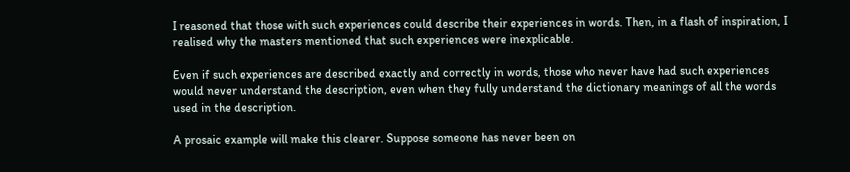I reasoned that those with such experiences could describe their experiences in words. Then, in a flash of inspiration, I realised why the masters mentioned that such experiences were inexplicable.

Even if such experiences are described exactly and correctly in words, those who never have had such experiences would never understand the description, even when they fully understand the dictionary meanings of all the words used in the description.

A prosaic example will make this clearer. Suppose someone has never been on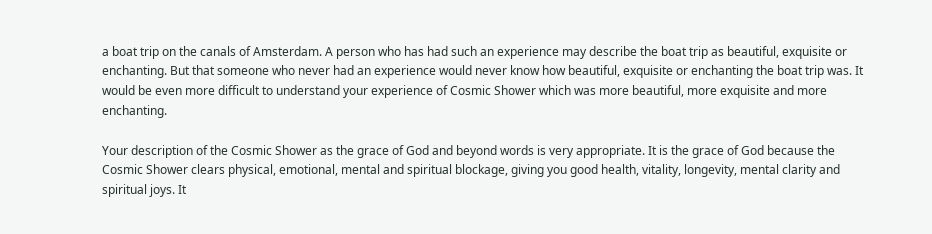a boat trip on the canals of Amsterdam. A person who has had such an experience may describe the boat trip as beautiful, exquisite or enchanting. But that someone who never had an experience would never know how beautiful, exquisite or enchanting the boat trip was. It would be even more difficult to understand your experience of Cosmic Shower which was more beautiful, more exquisite and more enchanting.

Your description of the Cosmic Shower as the grace of God and beyond words is very appropriate. It is the grace of God because the Cosmic Shower clears physical, emotional, mental and spiritual blockage, giving you good health, vitality, longevity, mental clarity and spiritual joys. It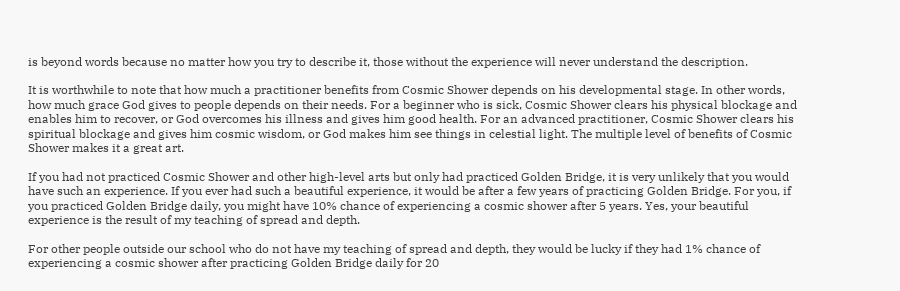is beyond words because no matter how you try to describe it, those without the experience will never understand the description.

It is worthwhile to note that how much a practitioner benefits from Cosmic Shower depends on his developmental stage. In other words, how much grace God gives to people depends on their needs. For a beginner who is sick, Cosmic Shower clears his physical blockage and enables him to recover, or God overcomes his illness and gives him good health. For an advanced practitioner, Cosmic Shower clears his spiritual blockage and gives him cosmic wisdom, or God makes him see things in celestial light. The multiple level of benefits of Cosmic Shower makes it a great art.

If you had not practiced Cosmic Shower and other high-level arts but only had practiced Golden Bridge, it is very unlikely that you would have such an experience. If you ever had such a beautiful experience, it would be after a few years of practicing Golden Bridge. For you, if you practiced Golden Bridge daily, you might have 10% chance of experiencing a cosmic shower after 5 years. Yes, your beautiful experience is the result of my teaching of spread and depth.

For other people outside our school who do not have my teaching of spread and depth, they would be lucky if they had 1% chance of experiencing a cosmic shower after practicing Golden Bridge daily for 20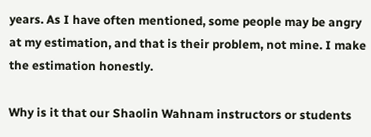years. As I have often mentioned, some people may be angry at my estimation, and that is their problem, not mine. I make the estimation honestly.

Why is it that our Shaolin Wahnam instructors or students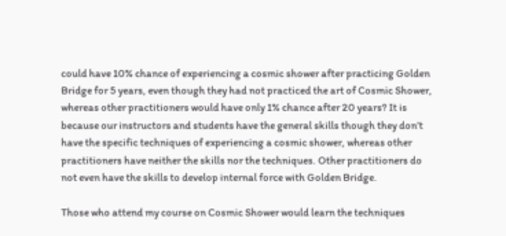could have 10% chance of experiencing a cosmic shower after practicing Golden Bridge for 5 years, even though they had not practiced the art of Cosmic Shower, whereas other practitioners would have only 1% chance after 20 years? It is because our instructors and students have the general skills though they don’t have the specific techniques of experiencing a cosmic shower, whereas other practitioners have neither the skills nor the techniques. Other practitioners do not even have the skills to develop internal force with Golden Bridge.

Those who attend my course on Cosmic Shower would learn the techniques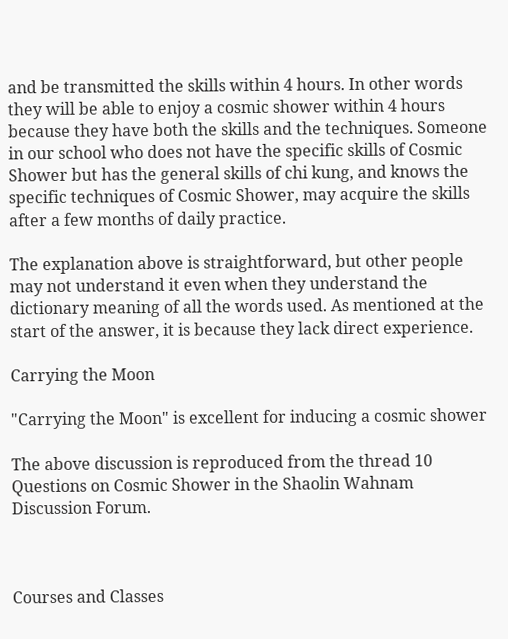and be transmitted the skills within 4 hours. In other words they will be able to enjoy a cosmic shower within 4 hours because they have both the skills and the techniques. Someone in our school who does not have the specific skills of Cosmic Shower but has the general skills of chi kung, and knows the specific techniques of Cosmic Shower, may acquire the skills after a few months of daily practice.

The explanation above is straightforward, but other people may not understand it even when they understand the dictionary meaning of all the words used. As mentioned at the start of the answer, it is because they lack direct experience.

Carrying the Moon

"Carrying the Moon" is excellent for inducing a cosmic shower

The above discussion is reproduced from the thread 10 Questions on Cosmic Shower in the Shaolin Wahnam Discussion Forum.



Courses and Classes